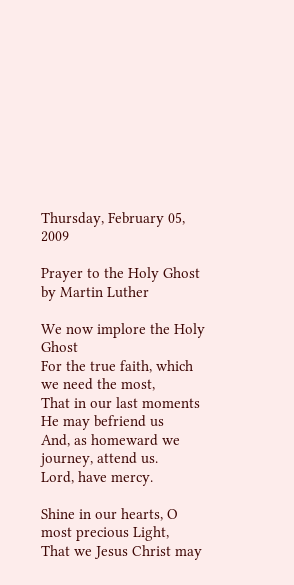Thursday, February 05, 2009

Prayer to the Holy Ghost by Martin Luther

We now implore the Holy Ghost
For the true faith, which we need the most,
That in our last moments He may befriend us
And, as homeward we journey, attend us.
Lord, have mercy.

Shine in our hearts, O most precious Light,
That we Jesus Christ may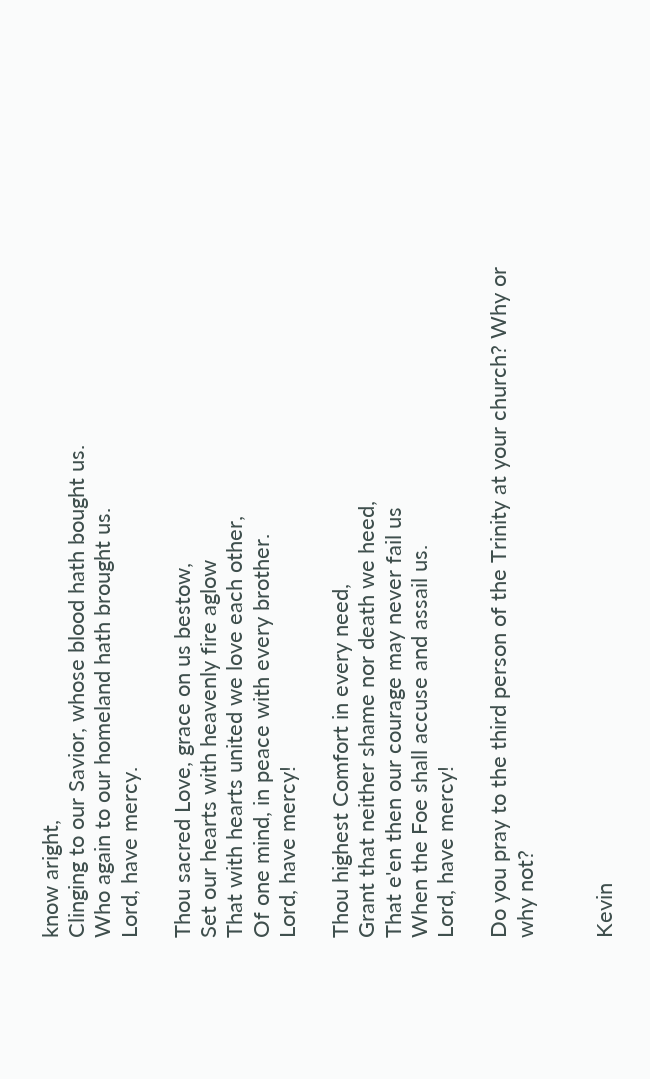know aright,
Clinging to our Savior, whose blood hath bought us.
Who again to our homeland hath brought us.
Lord, have mercy.

Thou sacred Love, grace on us bestow,
Set our hearts with heavenly fire aglow
That with hearts united we love each other,
Of one mind, in peace with every brother.
Lord, have mercy!

Thou highest Comfort in every need,
Grant that neither shame nor death we heed,
That e'en then our courage may never fail us
When the Foe shall accuse and assail us.
Lord, have mercy!

Do you pray to the third person of the Trinity at your church? Why or why not?


Kevin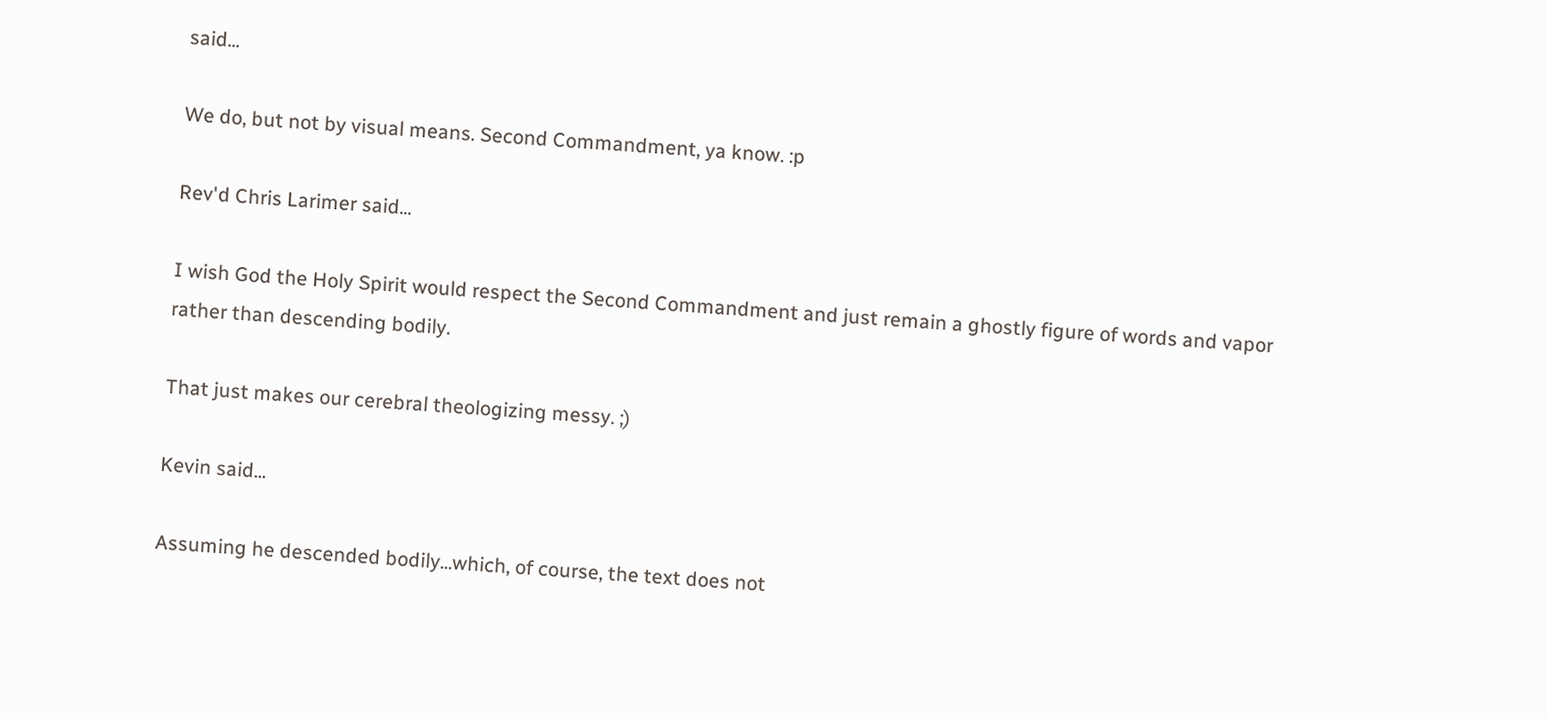said...

We do, but not by visual means. Second Commandment, ya know. :p

Rev'd Chris Larimer said...

I wish God the Holy Spirit would respect the Second Commandment and just remain a ghostly figure of words and vapor rather than descending bodily.

That just makes our cerebral theologizing messy. ;)

Kevin said...

Assuming he descended bodily...which, of course, the text does not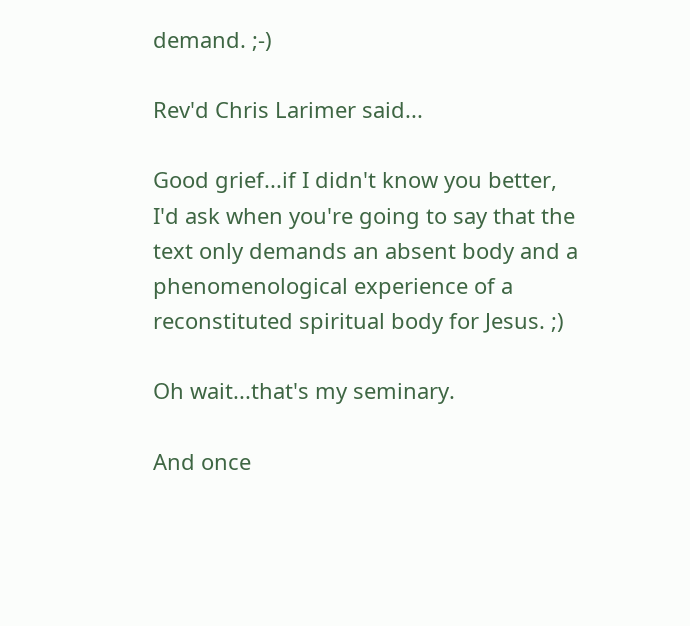demand. ;-)

Rev'd Chris Larimer said...

Good grief...if I didn't know you better, I'd ask when you're going to say that the text only demands an absent body and a phenomenological experience of a reconstituted spiritual body for Jesus. ;)

Oh wait...that's my seminary.

And once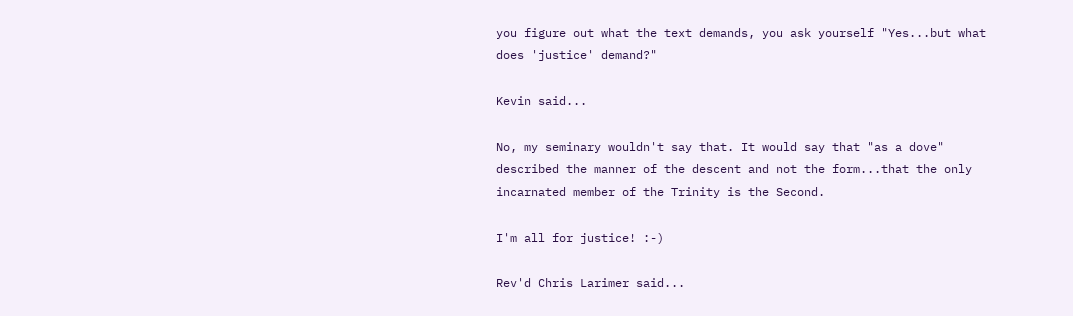you figure out what the text demands, you ask yourself "Yes...but what does 'justice' demand?"

Kevin said...

No, my seminary wouldn't say that. It would say that "as a dove" described the manner of the descent and not the form...that the only incarnated member of the Trinity is the Second.

I'm all for justice! :-)

Rev'd Chris Larimer said...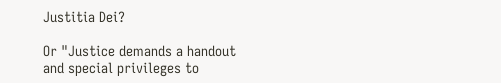Justitia Dei?

Or "Justice demands a handout and special privileges to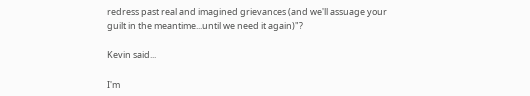redress past real and imagined grievances (and we'll assuage your guilt in the meantime...until we need it again)"?

Kevin said...

I'm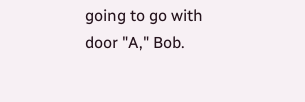going to go with door "A," Bob.